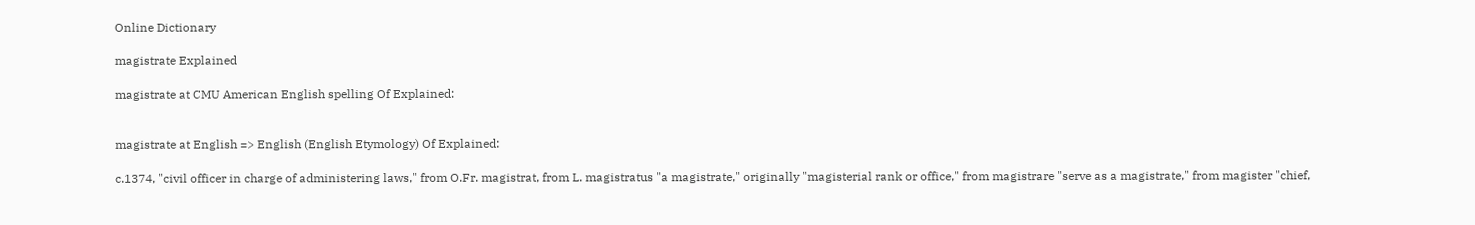Online Dictionary

magistrate Explained

magistrate at CMU American English spelling Of Explained:


magistrate at English => English (English Etymology) Of Explained:

c.1374, "civil officer in charge of administering laws," from O.Fr. magistrat, from L. magistratus "a magistrate," originally "magisterial rank or office," from magistrare "serve as a magistrate," from magister "chief,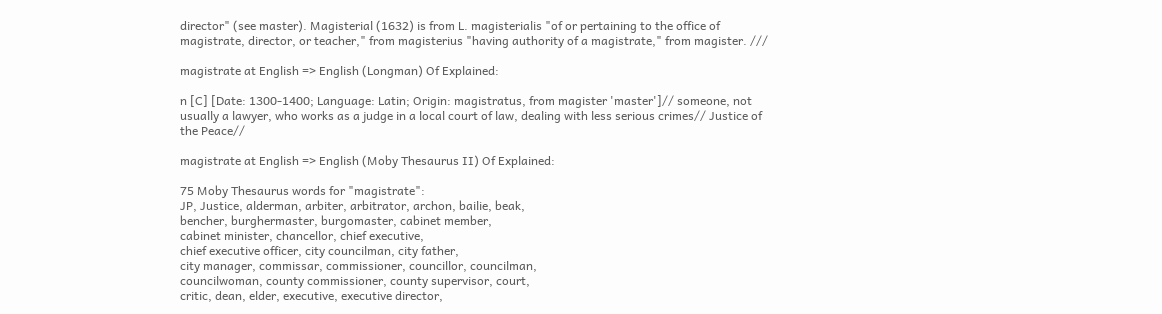director" (see master). Magisterial (1632) is from L. magisterialis "of or pertaining to the office of magistrate, director, or teacher," from magisterius "having authority of a magistrate," from magister. ///

magistrate at English => English (Longman) Of Explained:

n [C] [Date: 1300-1400; Language: Latin; Origin: magistratus, from magister 'master']// someone, not usually a lawyer, who works as a judge in a local court of law, dealing with less serious crimes// Justice of the Peace//

magistrate at English => English (Moby Thesaurus II) Of Explained:

75 Moby Thesaurus words for "magistrate":
JP, Justice, alderman, arbiter, arbitrator, archon, bailie, beak,
bencher, burghermaster, burgomaster, cabinet member,
cabinet minister, chancellor, chief executive,
chief executive officer, city councilman, city father,
city manager, commissar, commissioner, councillor, councilman,
councilwoman, county commissioner, county supervisor, court,
critic, dean, elder, executive, executive director,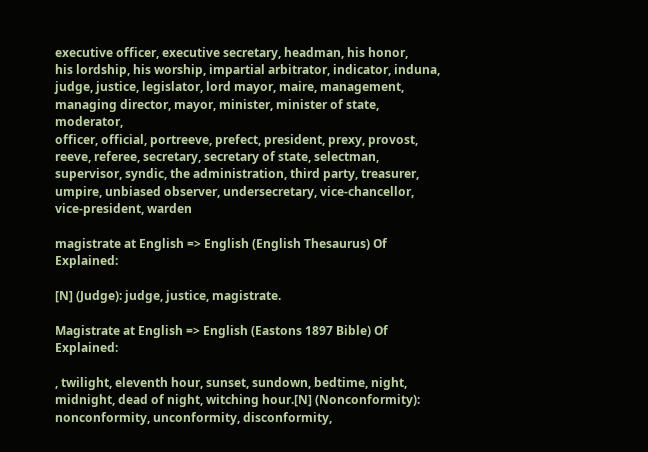executive officer, executive secretary, headman, his honor,
his lordship, his worship, impartial arbitrator, indicator, induna,
judge, justice, legislator, lord mayor, maire, management,
managing director, mayor, minister, minister of state, moderator,
officer, official, portreeve, prefect, president, prexy, provost,
reeve, referee, secretary, secretary of state, selectman,
supervisor, syndic, the administration, third party, treasurer,
umpire, unbiased observer, undersecretary, vice-chancellor,
vice-president, warden

magistrate at English => English (English Thesaurus) Of Explained:

[N] (Judge): judge, justice, magistrate.

Magistrate at English => English (Eastons 1897 Bible) Of Explained:

, twilight, eleventh hour, sunset, sundown, bedtime, night, midnight, dead of night, witching hour.[N] (Nonconformity): nonconformity, unconformity, disconformity,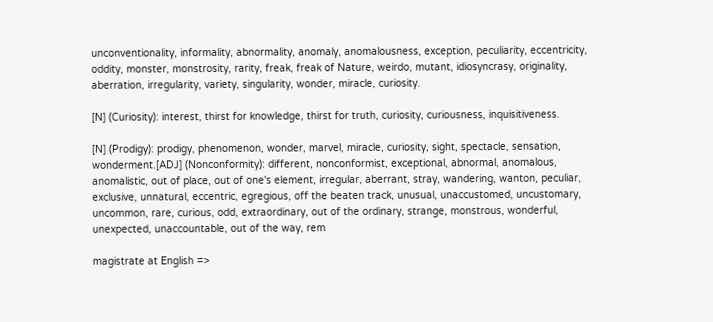unconventionality, informality, abnormality, anomaly, anomalousness, exception, peculiarity, eccentricity, oddity, monster, monstrosity, rarity, freak, freak of Nature, weirdo, mutant, idiosyncrasy, originality, aberration, irregularity, variety, singularity, wonder, miracle, curiosity.

[N] (Curiosity): interest, thirst for knowledge, thirst for truth, curiosity, curiousness, inquisitiveness.

[N] (Prodigy): prodigy, phenomenon, wonder, marvel, miracle, curiosity, sight, spectacle, sensation, wonderment.[ADJ] (Nonconformity): different, nonconformist, exceptional, abnormal, anomalous, anomalistic, out of place, out of one's element, irregular, aberrant, stray, wandering, wanton, peculiar, exclusive, unnatural, eccentric, egregious, off the beaten track, unusual, unaccustomed, uncustomary, uncommon, rare, curious, odd, extraordinary, out of the ordinary, strange, monstrous, wonderful, unexpected, unaccountable, out of the way, rem

magistrate at English =>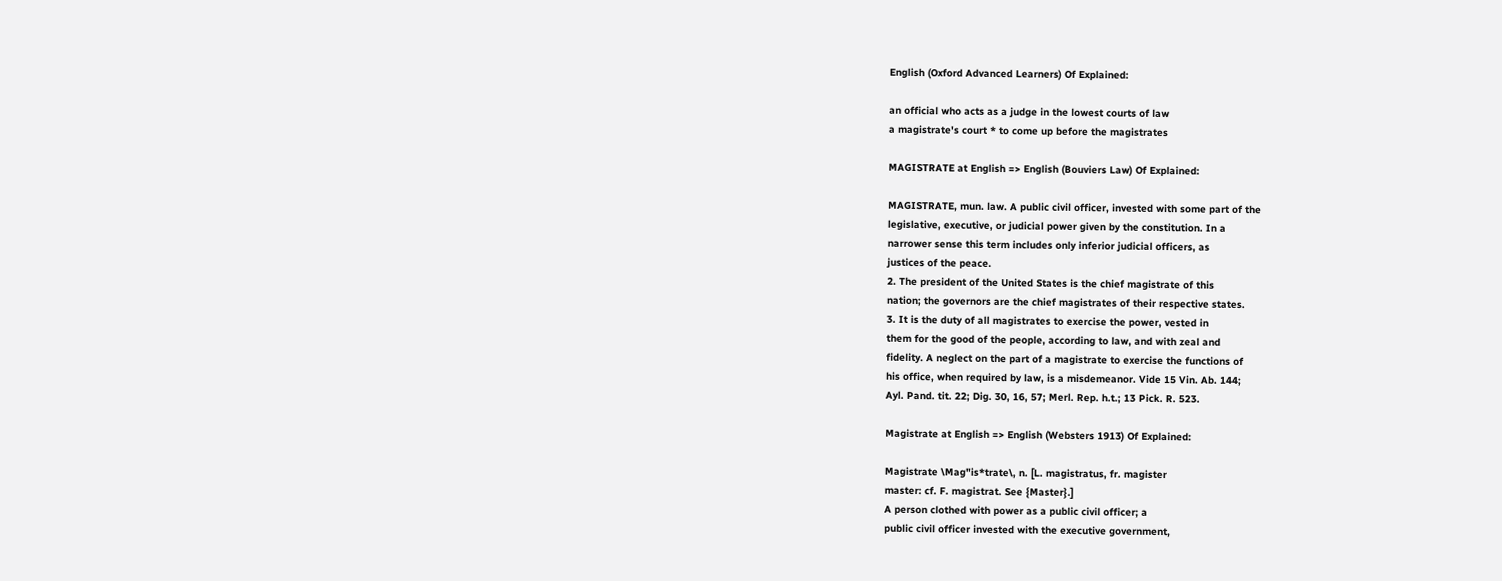English (Oxford Advanced Learners) Of Explained:

an official who acts as a judge in the lowest courts of law
a magistrate's court * to come up before the magistrates

MAGISTRATE at English => English (Bouviers Law) Of Explained:

MAGISTRATE, mun. law. A public civil officer, invested with some part of the
legislative, executive, or judicial power given by the constitution. In a
narrower sense this term includes only inferior judicial officers, as
justices of the peace.
2. The president of the United States is the chief magistrate of this
nation; the governors are the chief magistrates of their respective states.
3. It is the duty of all magistrates to exercise the power, vested in
them for the good of the people, according to law, and with zeal and
fidelity. A neglect on the part of a magistrate to exercise the functions of
his office, when required by law, is a misdemeanor. Vide 15 Vin. Ab. 144;
Ayl. Pand. tit. 22; Dig. 30, 16, 57; Merl. Rep. h.t.; 13 Pick. R. 523.

Magistrate at English => English (Websters 1913) Of Explained:

Magistrate \Mag"is*trate\, n. [L. magistratus, fr. magister
master: cf. F. magistrat. See {Master}.]
A person clothed with power as a public civil officer; a
public civil officer invested with the executive government,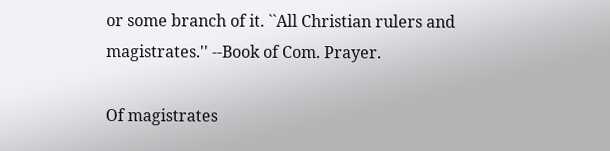or some branch of it. ``All Christian rulers and
magistrates.'' --Book of Com. Prayer.

Of magistrates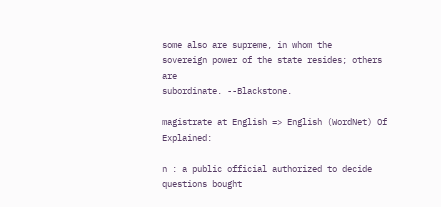some also are supreme, in whom the
sovereign power of the state resides; others are
subordinate. --Blackstone.

magistrate at English => English (WordNet) Of Explained:

n : a public official authorized to decide questions bought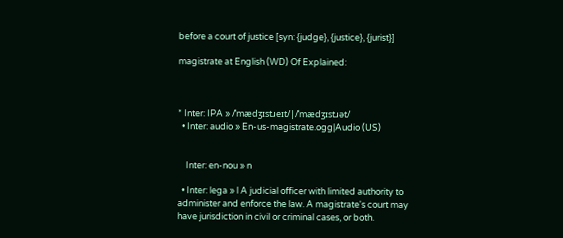before a court of justice [syn: {judge}, {justice}, {jurist}]

magistrate at English (WD) Of Explained:



* Inter: IPA » /ˈmædʒɪstɹeɪt/|/ˈmædʒɪstɹət/
  • Inter: audio » En-us-magistrate.ogg|Audio (US)


    Inter: en-nou » n

  • Inter: lega » l A judicial officer with limited authority to administer and enforce the law. A magistrate's court may have jurisdiction in civil or criminal cases, or both.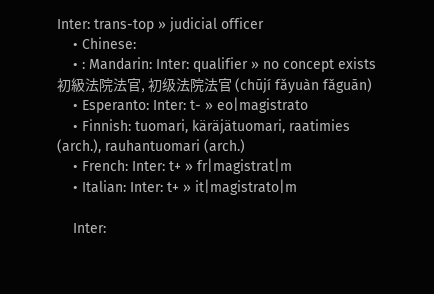Inter: trans-top » judicial officer
    • Chinese:
    • : Mandarin: Inter: qualifier » no concept exists 初級法院法官, 初级法院法官 (chūjí fǎyuàn fǎguān)
    • Esperanto: Inter: t- » eo|magistrato
    • Finnish: tuomari, käräjätuomari, raatimies (arch.), rauhantuomari (arch.)
    • French: Inter: t+ » fr|magistrat|m
    • Italian: Inter: t+ » it|magistrato|m

    Inter: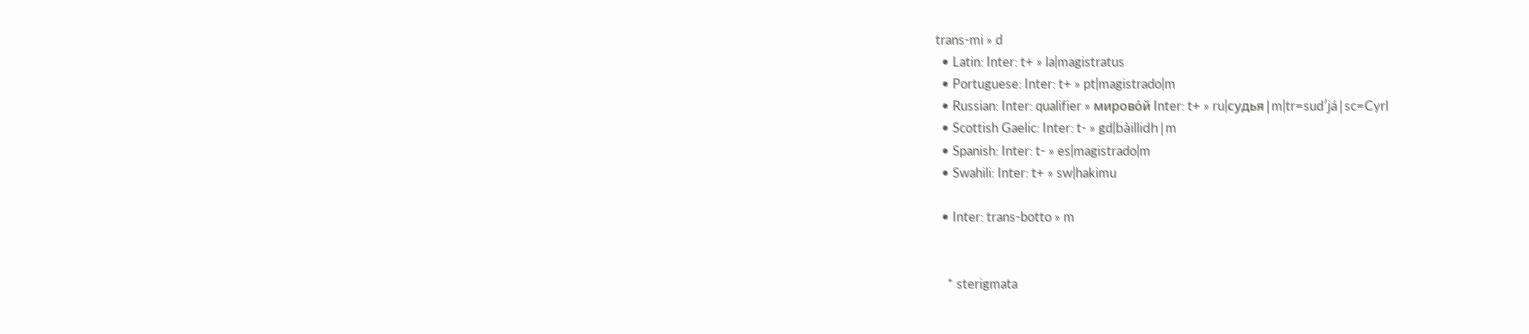trans-mi » d
  • Latin: Inter: t+ » la|magistratus
  • Portuguese: Inter: t+ » pt|magistrado|m
  • Russian: Inter: qualifier » мирово́й Inter: t+ » ru|судья|m|tr=sudʹjá|sc=Cyrl
  • Scottish Gaelic: Inter: t- » gd|bàillidh|m
  • Spanish: Inter: t- » es|magistrado|m
  • Swahili: Inter: t+ » sw|hakimu

  • Inter: trans-botto » m


    * sterigmata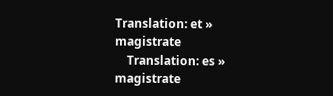Translation: et » magistrate
    Translation: es » magistrate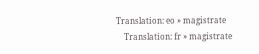Translation: eo » magistrate
    Translation: fr » magistrate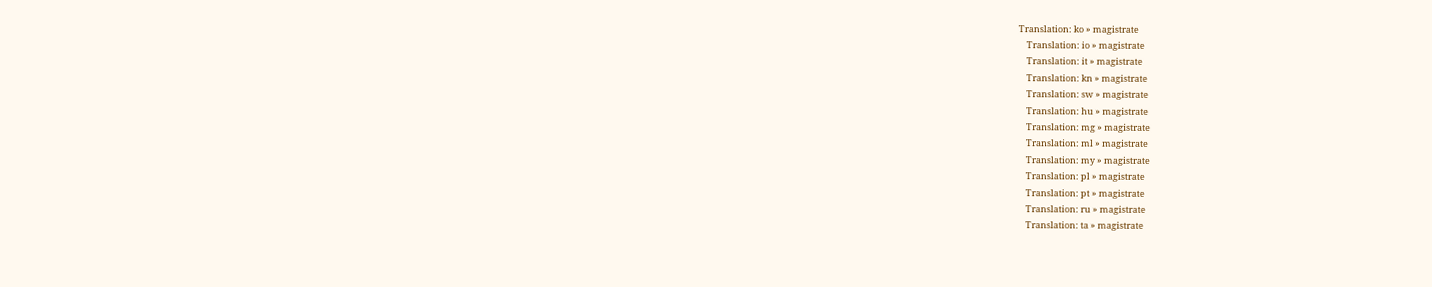Translation: ko » magistrate
    Translation: io » magistrate
    Translation: it » magistrate
    Translation: kn » magistrate
    Translation: sw » magistrate
    Translation: hu » magistrate
    Translation: mg » magistrate
    Translation: ml » magistrate
    Translation: my » magistrate
    Translation: pl » magistrate
    Translation: pt » magistrate
    Translation: ru » magistrate
    Translation: ta » magistrate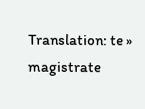Translation: te » magistrate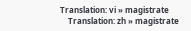Translation: vi » magistrate
    Translation: zh » magistrate